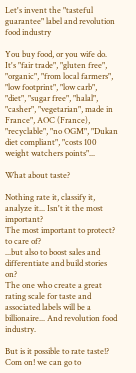Let's invent the "tasteful guarantee" label and revolution food industry

You buy food, or you wife do.
It's "fair trade", "gluten free", "organic", "from local farmers", "low footprint", "low carb", "diet", "sugar free", "halal", "casher", "vegetarian", made in France", AOC (France), "recyclable", "no OGM", "Dukan diet compliant", "costs 100 weight watchers points"...

What about taste?

Nothing rate it, classify it, analyze it... Isn't it the most important?
The most important to protect? to care of?
...but also to boost sales and differentiate and build stories on?
The one who create a great rating scale for taste and associated labels will be a billionaire... And revolution food industry.

But is it possible to rate taste!?
Com on! we can go to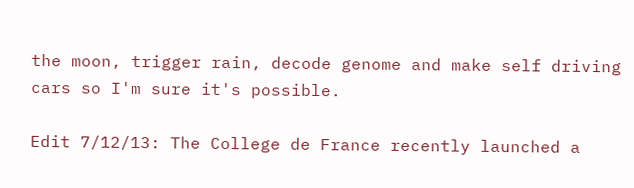the moon, trigger rain, decode genome and make self driving cars so I'm sure it's possible.

Edit 7/12/13: The College de France recently launched a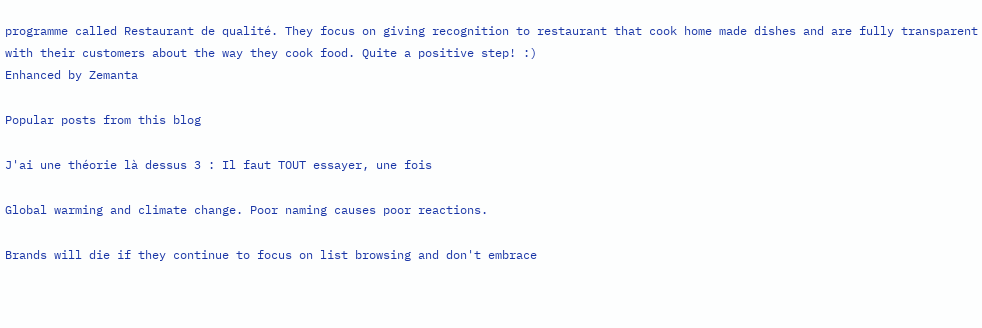programme called Restaurant de qualité. They focus on giving recognition to restaurant that cook home made dishes and are fully transparent with their customers about the way they cook food. Quite a positive step! :)
Enhanced by Zemanta

Popular posts from this blog

J'ai une théorie là dessus 3 : Il faut TOUT essayer, une fois

Global warming and climate change. Poor naming causes poor reactions.

Brands will die if they continue to focus on list browsing and don't embrace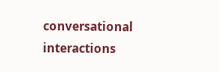conversational interactions